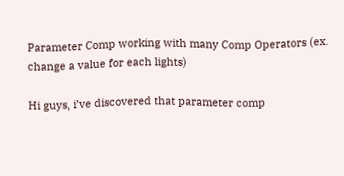Parameter Comp working with many Comp Operators (ex. change a value for each lights)

Hi guys, i’ve discovered that parameter comp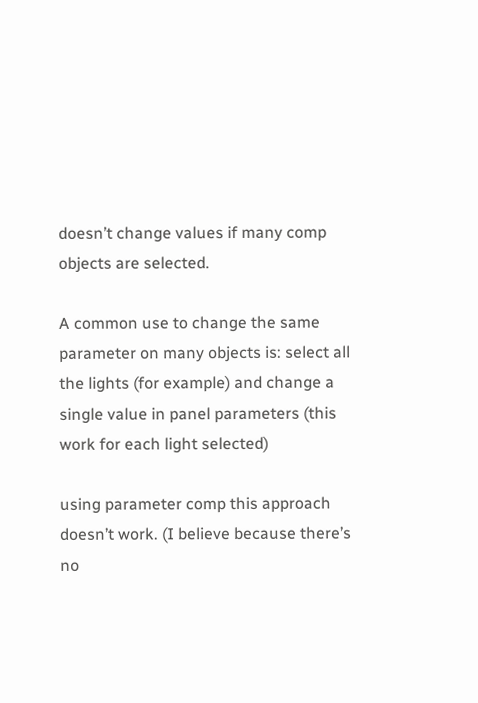doesn’t change values if many comp objects are selected.

A common use to change the same parameter on many objects is: select all the lights (for example) and change a single value in panel parameters (this work for each light selected)

using parameter comp this approach doesn’t work. (I believe because there’s no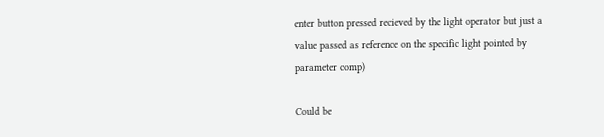enter button pressed recieved by the light operator but just a value passed as reference on the specific light pointed by parameter comp)

Could be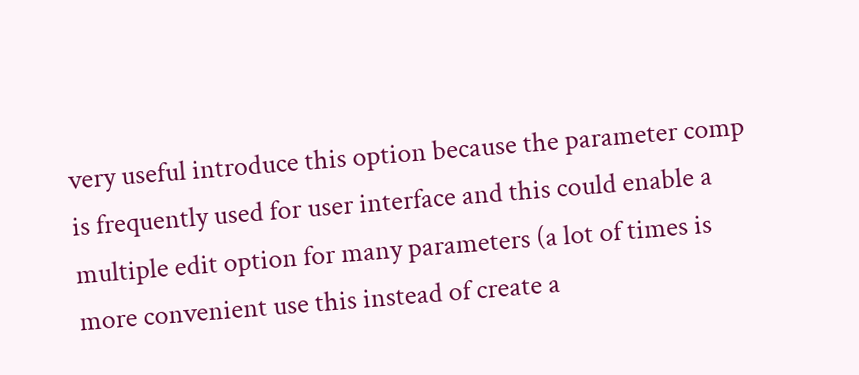very useful introduce this option because the parameter comp is frequently used for user interface and this could enable a multiple edit option for many parameters (a lot of times is more convenient use this instead of create a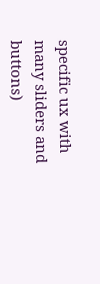specific ux with many sliders and buttons)